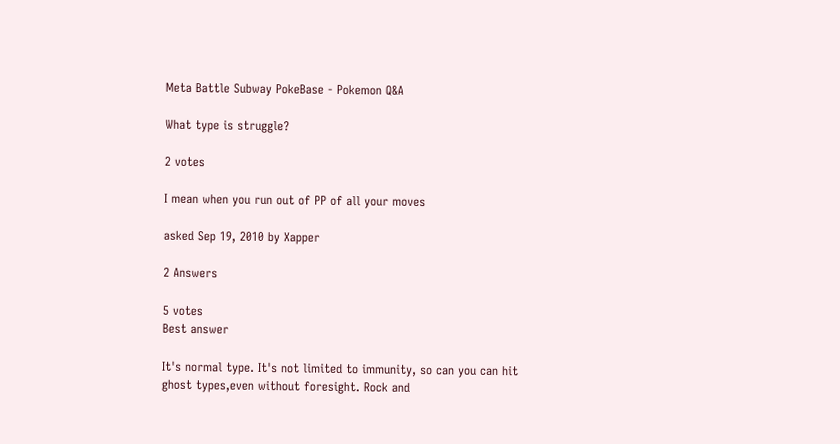Meta Battle Subway PokeBase - Pokemon Q&A

What type is struggle?

2 votes

I mean when you run out of PP of all your moves

asked Sep 19, 2010 by Xapper

2 Answers

5 votes
Best answer

It's normal type. It's not limited to immunity, so can you can hit ghost types,even without foresight. Rock and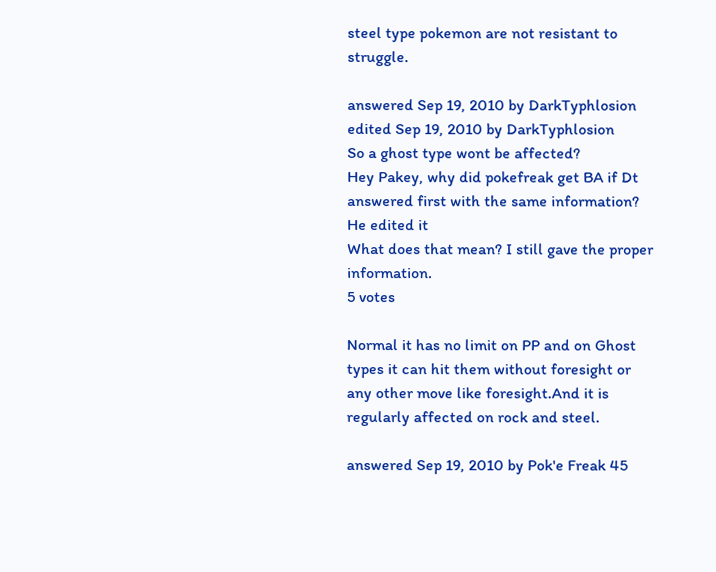steel type pokemon are not resistant to struggle.

answered Sep 19, 2010 by DarkTyphlosion
edited Sep 19, 2010 by DarkTyphlosion
So a ghost type wont be affected?
Hey Pakey, why did pokefreak get BA if Dt answered first with the same information?
He edited it
What does that mean? I still gave the proper information.
5 votes

Normal it has no limit on PP and on Ghost types it can hit them without foresight or any other move like foresight.And it is regularly affected on rock and steel.

answered Sep 19, 2010 by Pok'e Freak 45